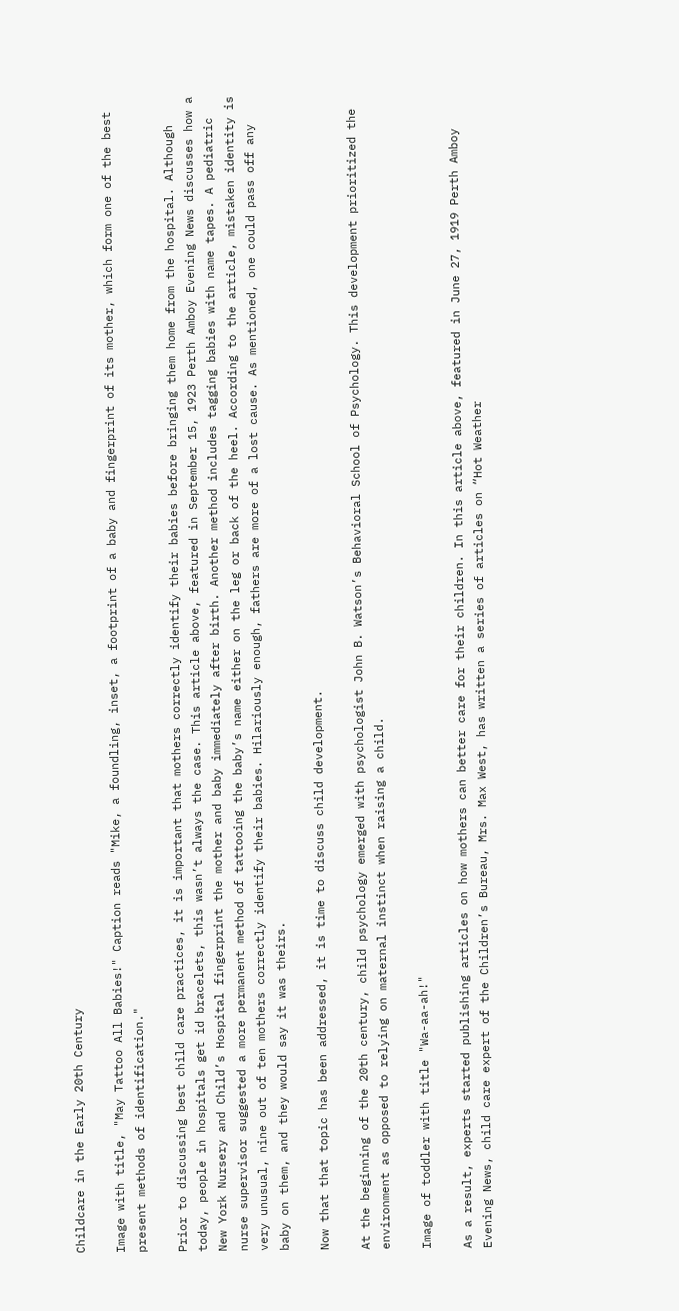Childcare in the Early 20th Century

Image with title, "May Tattoo All Babies!" Caption reads "Mike, a foundling, inset, a footprint of a baby and fingerprint of its mother, which form one of the best present methods of identification."

Prior to discussing best child care practices, it is important that mothers correctly identify their babies before bringing them home from the hospital. Although today, people in hospitals get id bracelets, this wasn’t always the case. This article above, featured in September 15, 1923 Perth Amboy Evening News discusses how a New York Nursery and Child’s Hospital fingerprint the mother and baby immediately after birth. Another method includes tagging babies with name tapes. A pediatric nurse supervisor suggested a more permanent method of tattooing the baby’s name either on the leg or back of the heel. According to the article, mistaken identity is very unusual, nine out of ten mothers correctly identify their babies. Hilariously enough, fathers are more of a lost cause. As mentioned, one could pass off any baby on them, and they would say it was theirs.

Now that that topic has been addressed, it is time to discuss child development.

At the beginning of the 20th century, child psychology emerged with psychologist John B. Watson’s Behavioral School of Psychology. This development prioritized the environment as opposed to relying on maternal instinct when raising a child.

Image of toddler with title "Wa-aa-ah!"

As a result, experts started publishing articles on how mothers can better care for their children. In this article above, featured in June 27, 1919 Perth Amboy Evening News, child care expert of the Children’s Bureau, Mrs. Max West, has written a series of articles on “Hot Weather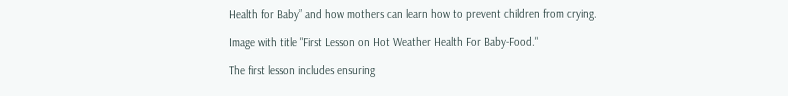Health for Baby” and how mothers can learn how to prevent children from crying.

Image with title "First Lesson on Hot Weather Health For Baby-Food."

The first lesson includes ensuring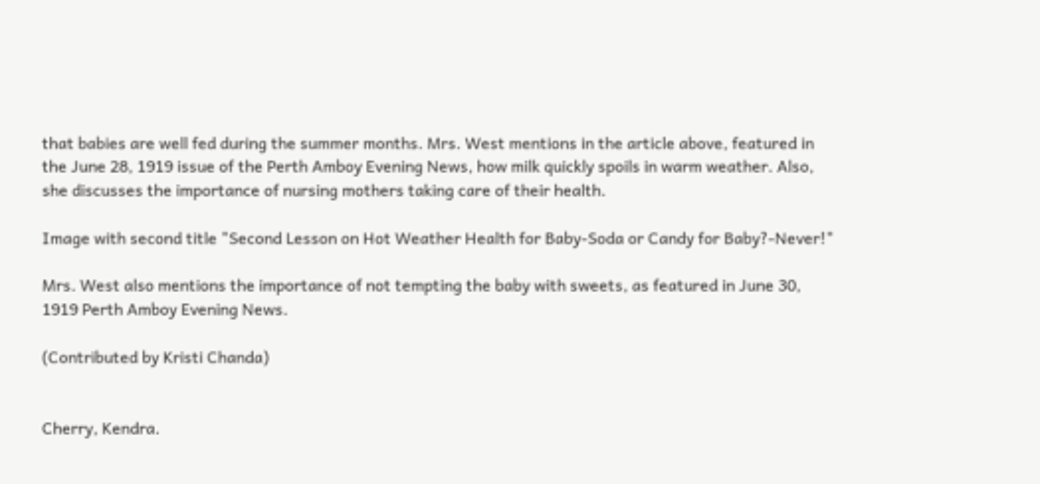that babies are well fed during the summer months. Mrs. West mentions in the article above, featured in the June 28, 1919 issue of the Perth Amboy Evening News, how milk quickly spoils in warm weather. Also, she discusses the importance of nursing mothers taking care of their health.

Image with second title "Second Lesson on Hot Weather Health for Baby-Soda or Candy for Baby?-Never!"

Mrs. West also mentions the importance of not tempting the baby with sweets, as featured in June 30, 1919 Perth Amboy Evening News.

(Contributed by Kristi Chanda)


Cherry, Kendra.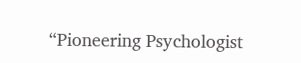“Pioneering Psychologist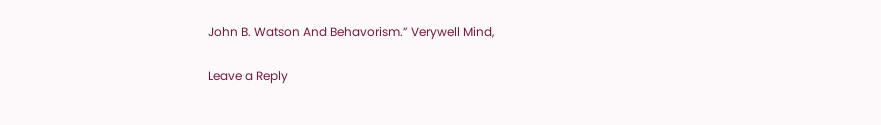John B. Watson And Behavorism.” Verywell Mind,

Leave a Reply